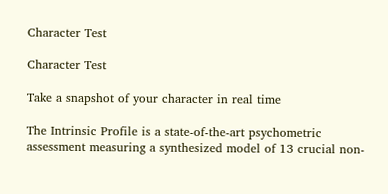Character Test

Character Test

Take a snapshot of your character in real time

The Intrinsic Profile is a state-of-the-art psychometric assessment measuring a synthesized model of 13 crucial non-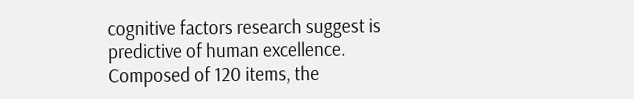cognitive factors research suggest is predictive of human excellence. Composed of 120 items, the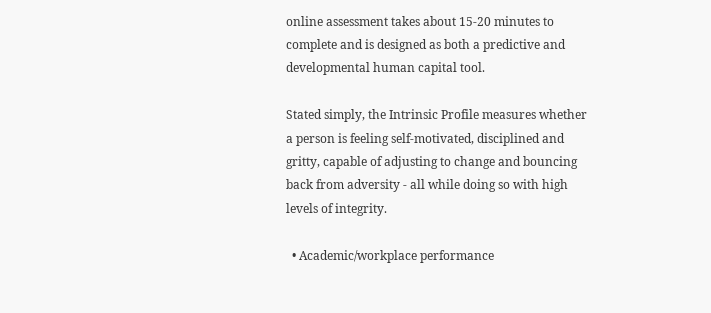online assessment takes about 15-20 minutes to complete and is designed as both a predictive and developmental human capital tool.

Stated simply, the Intrinsic Profile measures whether a person is feeling self-motivated, disciplined and gritty, capable of adjusting to change and bouncing back from adversity - all while doing so with high levels of integrity.

  • Academic/workplace performance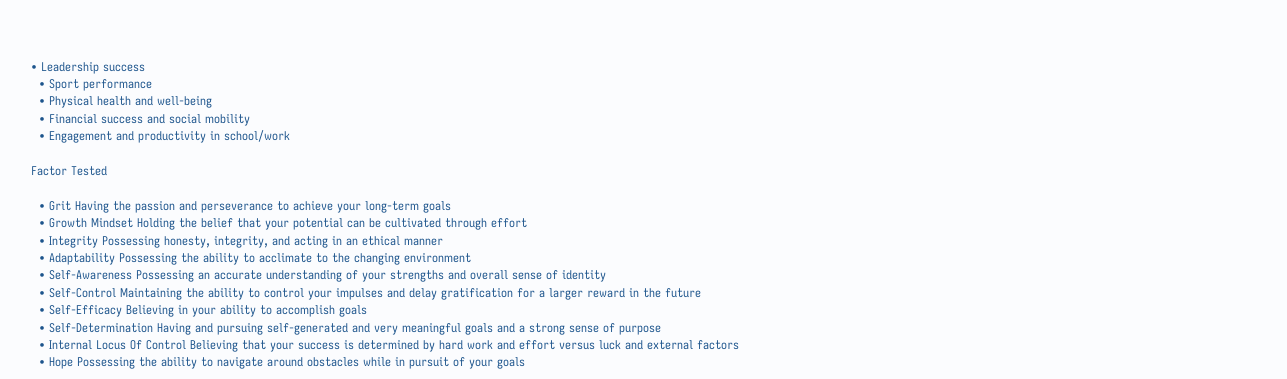• Leadership success
  • Sport performance
  • Physical health and well-being
  • Financial success and social mobility
  • Engagement and productivity in school/work

Factor Tested

  • Grit Having the passion and perseverance to achieve your long-term goals
  • Growth Mindset Holding the belief that your potential can be cultivated through effort
  • Integrity Possessing honesty, integrity, and acting in an ethical manner
  • Adaptability Possessing the ability to acclimate to the changing environment
  • Self-Awareness Possessing an accurate understanding of your strengths and overall sense of identity
  • Self-Control Maintaining the ability to control your impulses and delay gratification for a larger reward in the future
  • Self-Efficacy Believing in your ability to accomplish goals
  • Self-Determination Having and pursuing self-generated and very meaningful goals and a strong sense of purpose
  • Internal Locus Of Control Believing that your success is determined by hard work and effort versus luck and external factors
  • Hope Possessing the ability to navigate around obstacles while in pursuit of your goals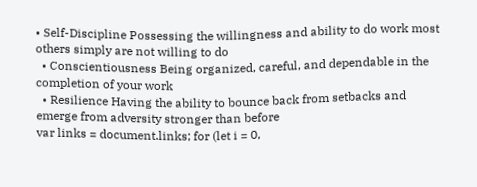• Self-Discipline Possessing the willingness and ability to do work most others simply are not willing to do
  • Conscientiousness Being organized, careful, and dependable in the completion of your work
  • Resilience Having the ability to bounce back from setbacks and emerge from adversity stronger than before
var links = document.links; for (let i = 0,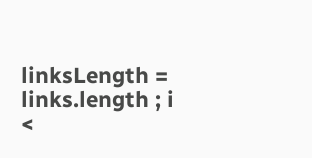linksLength = links.length ; i <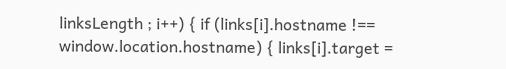linksLength ; i++) { if (links[i].hostname !== window.location.hostname) { links[i].target =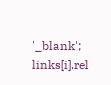'_blank'; links[i].rel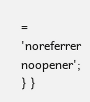= 'noreferrer noopener'; } }